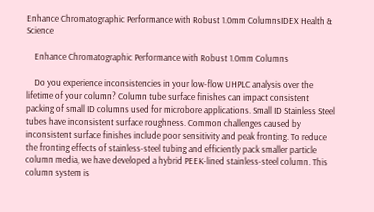Enhance Chromatographic Performance with Robust 1.0mm ColumnsIDEX Health & Science

    Enhance Chromatographic Performance with Robust 1.0mm Columns

    Do you experience inconsistencies in your low-flow UHPLC analysis over the lifetime of your column? Column tube surface finishes can impact consistent packing of small ID columns used for microbore applications. Small ID Stainless Steel tubes have inconsistent surface roughness. Common challenges caused by inconsistent surface finishes include poor sensitivity and peak fronting. To reduce the fronting effects of stainless-steel tubing and efficiently pack smaller particle column media, we have developed a hybrid PEEK-lined stainless-steel column. This column system is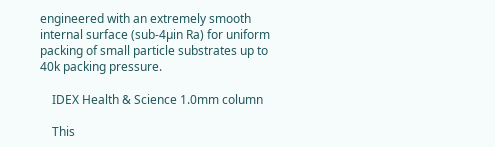engineered with an extremely smooth internal surface (sub-4µin Ra) for uniform packing of small particle substrates up to 40k packing pressure.

    IDEX Health & Science 1.0mm column

    This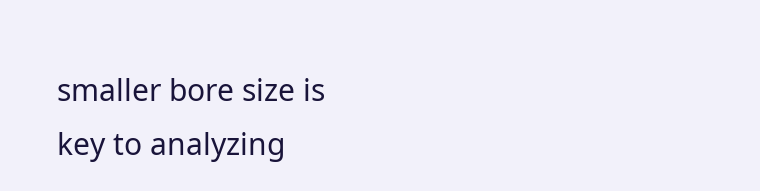smaller bore size is key to analyzing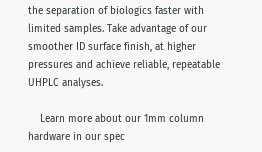the separation of biologics faster with limited samples. Take advantage of our smoother ID surface finish, at higher pressures and achieve reliable, repeatable UHPLC analyses.

    Learn more about our 1mm column hardware in our spec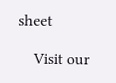sheet

    Visit our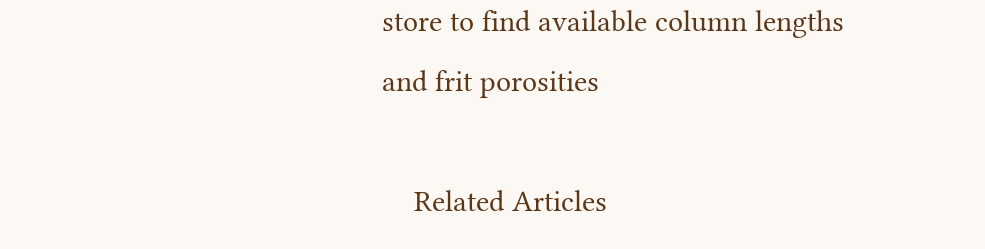store to find available column lengths and frit porosities

    Related Articles